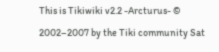This is Tikiwiki v2.2 -Arcturus- © 2002–2007 by the Tiki community Sat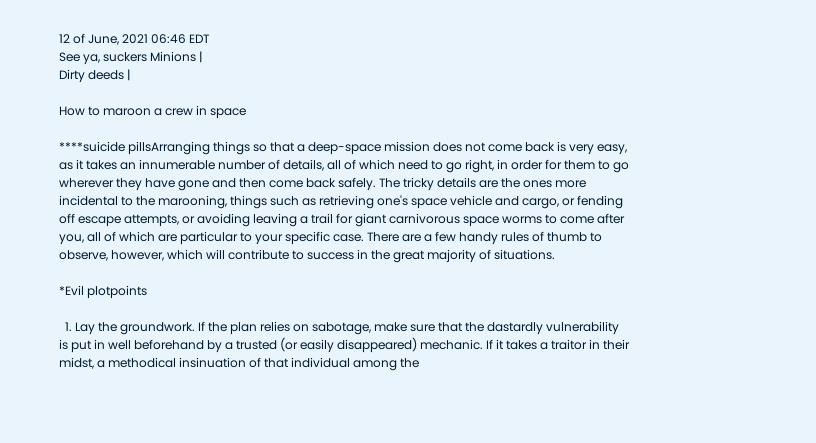12 of June, 2021 06:46 EDT
See ya, suckers Minions |
Dirty deeds |

How to maroon a crew in space

****suicide pillsArranging things so that a deep-space mission does not come back is very easy, as it takes an innumerable number of details, all of which need to go right, in order for them to go wherever they have gone and then come back safely. The tricky details are the ones more incidental to the marooning, things such as retrieving one's space vehicle and cargo, or fending off escape attempts, or avoiding leaving a trail for giant carnivorous space worms to come after you, all of which are particular to your specific case. There are a few handy rules of thumb to observe, however, which will contribute to success in the great majority of situations.

*Evil plotpoints

  1. Lay the groundwork. If the plan relies on sabotage, make sure that the dastardly vulnerability is put in well beforehand by a trusted (or easily disappeared) mechanic. If it takes a traitor in their midst, a methodical insinuation of that individual among the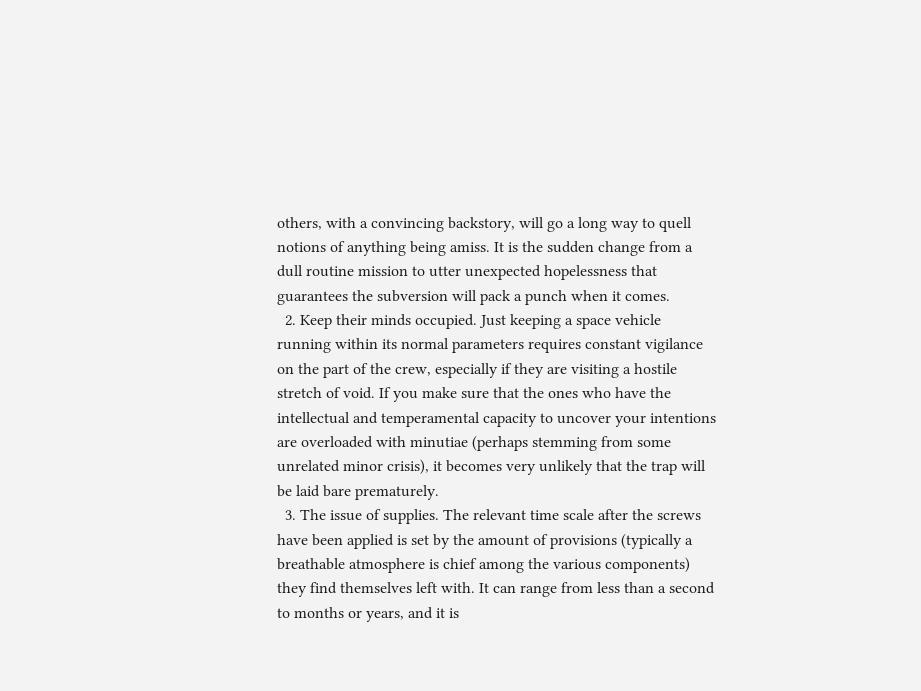others, with a convincing backstory, will go a long way to quell notions of anything being amiss. It is the sudden change from a dull routine mission to utter unexpected hopelessness that guarantees the subversion will pack a punch when it comes.
  2. Keep their minds occupied. Just keeping a space vehicle running within its normal parameters requires constant vigilance on the part of the crew, especially if they are visiting a hostile stretch of void. If you make sure that the ones who have the intellectual and temperamental capacity to uncover your intentions are overloaded with minutiae (perhaps stemming from some unrelated minor crisis), it becomes very unlikely that the trap will be laid bare prematurely.
  3. The issue of supplies. The relevant time scale after the screws have been applied is set by the amount of provisions (typically a breathable atmosphere is chief among the various components) they find themselves left with. It can range from less than a second to months or years, and it is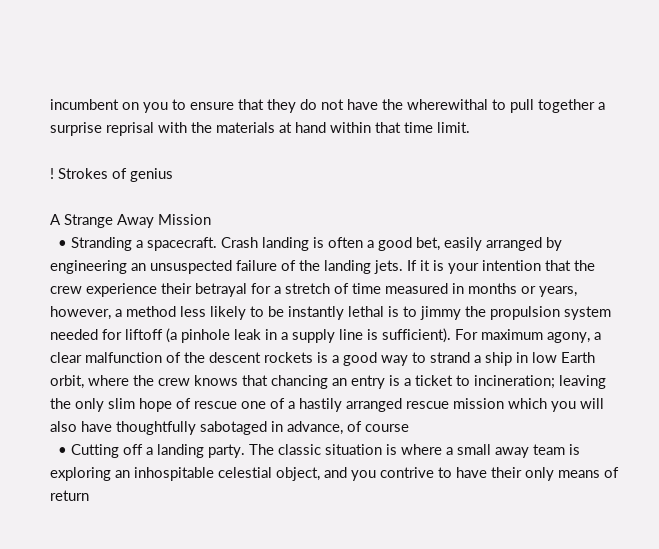incumbent on you to ensure that they do not have the wherewithal to pull together a surprise reprisal with the materials at hand within that time limit.

! Strokes of genius

A Strange Away Mission
  • Stranding a spacecraft. Crash landing is often a good bet, easily arranged by engineering an unsuspected failure of the landing jets. If it is your intention that the crew experience their betrayal for a stretch of time measured in months or years, however, a method less likely to be instantly lethal is to jimmy the propulsion system needed for liftoff (a pinhole leak in a supply line is sufficient). For maximum agony, a clear malfunction of the descent rockets is a good way to strand a ship in low Earth orbit, where the crew knows that chancing an entry is a ticket to incineration; leaving the only slim hope of rescue one of a hastily arranged rescue mission which you will also have thoughtfully sabotaged in advance, of course
  • Cutting off a landing party. The classic situation is where a small away team is exploring an inhospitable celestial object, and you contrive to have their only means of return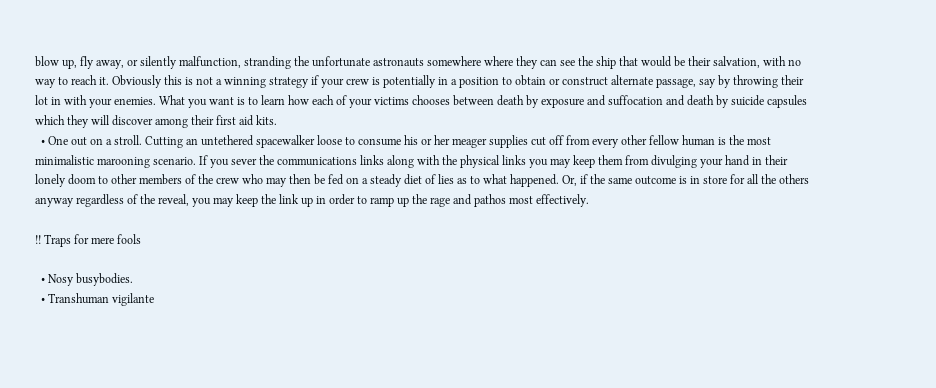blow up, fly away, or silently malfunction, stranding the unfortunate astronauts somewhere where they can see the ship that would be their salvation, with no way to reach it. Obviously this is not a winning strategy if your crew is potentially in a position to obtain or construct alternate passage, say by throwing their lot in with your enemies. What you want is to learn how each of your victims chooses between death by exposure and suffocation and death by suicide capsules which they will discover among their first aid kits.
  • One out on a stroll. Cutting an untethered spacewalker loose to consume his or her meager supplies cut off from every other fellow human is the most minimalistic marooning scenario. If you sever the communications links along with the physical links you may keep them from divulging your hand in their lonely doom to other members of the crew who may then be fed on a steady diet of lies as to what happened. Or, if the same outcome is in store for all the others anyway regardless of the reveal, you may keep the link up in order to ramp up the rage and pathos most effectively.

!! Traps for mere fools

  • Nosy busybodies.
  • Transhuman vigilante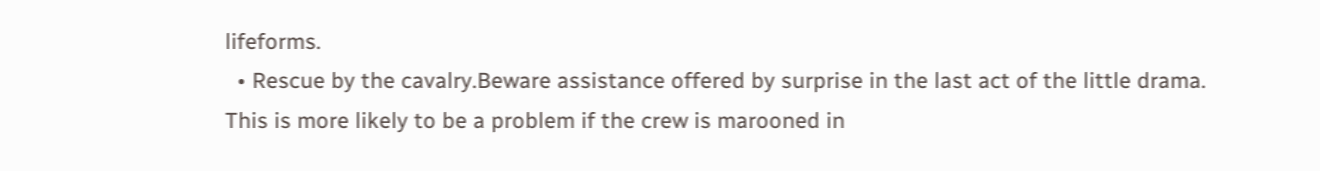lifeforms.
  • Rescue by the cavalry.Beware assistance offered by surprise in the last act of the little drama. This is more likely to be a problem if the crew is marooned in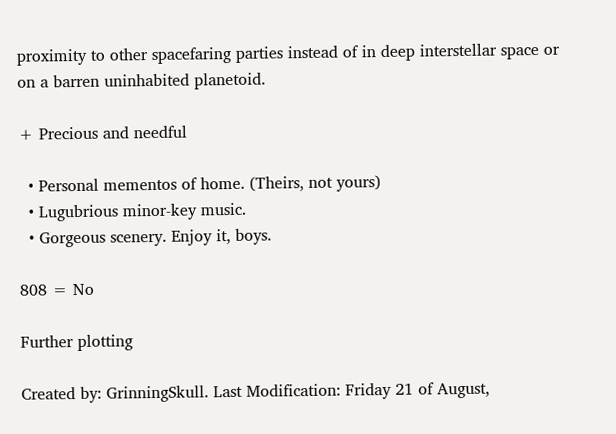proximity to other spacefaring parties instead of in deep interstellar space or on a barren uninhabited planetoid.

+ Precious and needful

  • Personal mementos of home. (Theirs, not yours)
  • Lugubrious minor-key music.
  • Gorgeous scenery. Enjoy it, boys.

808 = No

Further plotting

Created by: GrinningSkull. Last Modification: Friday 21 of August,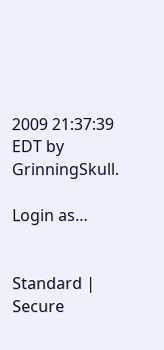2009 21:37:39 EDT by GrinningSkull.

Login as…


Standard | Secure